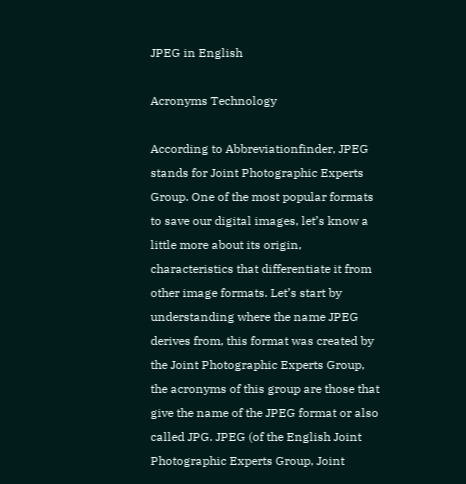JPEG in English

Acronyms Technology

According to Abbreviationfinder, JPEG stands for Joint Photographic Experts Group. One of the most popular formats to save our digital images, let’s know a little more about its origin, characteristics that differentiate it from other image formats. Let’s start by understanding where the name JPEG derives from, this format was created by the Joint Photographic Experts Group, the acronyms of this group are those that give the name of the JPEG format or also called JPG. JPEG (of the English Joint Photographic Experts Group, Joint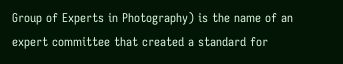Group of Experts in Photography) is the name of an expert committee that created a standard for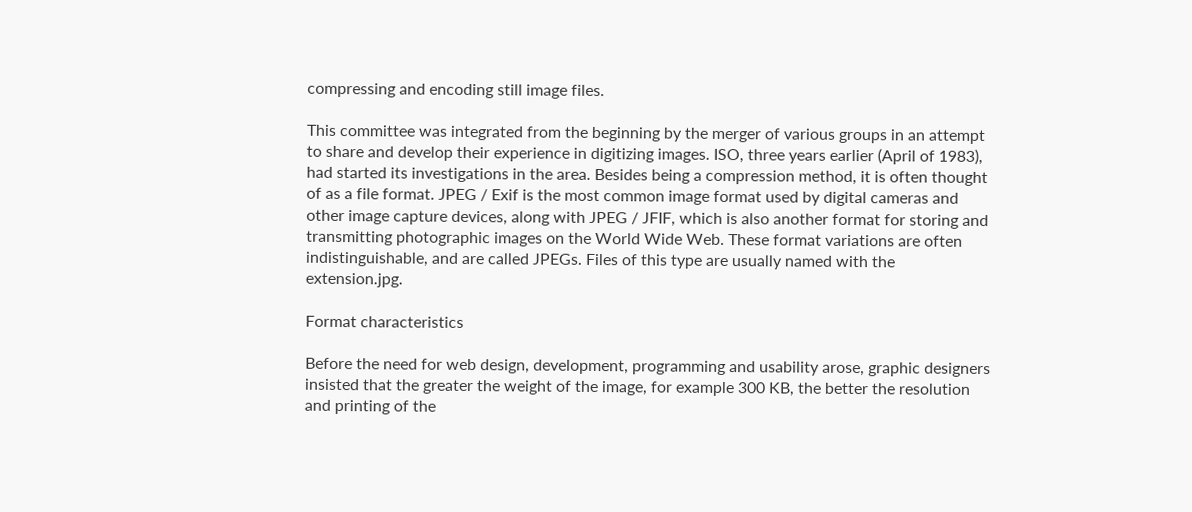compressing and encoding still image files.

This committee was integrated from the beginning by the merger of various groups in an attempt to share and develop their experience in digitizing images. ISO, three years earlier (April of 1983), had started its investigations in the area. Besides being a compression method, it is often thought of as a file format. JPEG / Exif is the most common image format used by digital cameras and other image capture devices, along with JPEG / JFIF, which is also another format for storing and transmitting photographic images on the World Wide Web. These format variations are often indistinguishable, and are called JPEGs. Files of this type are usually named with the extension.jpg.

Format characteristics

Before the need for web design, development, programming and usability arose, graphic designers insisted that the greater the weight of the image, for example 300 KB, the better the resolution and printing of the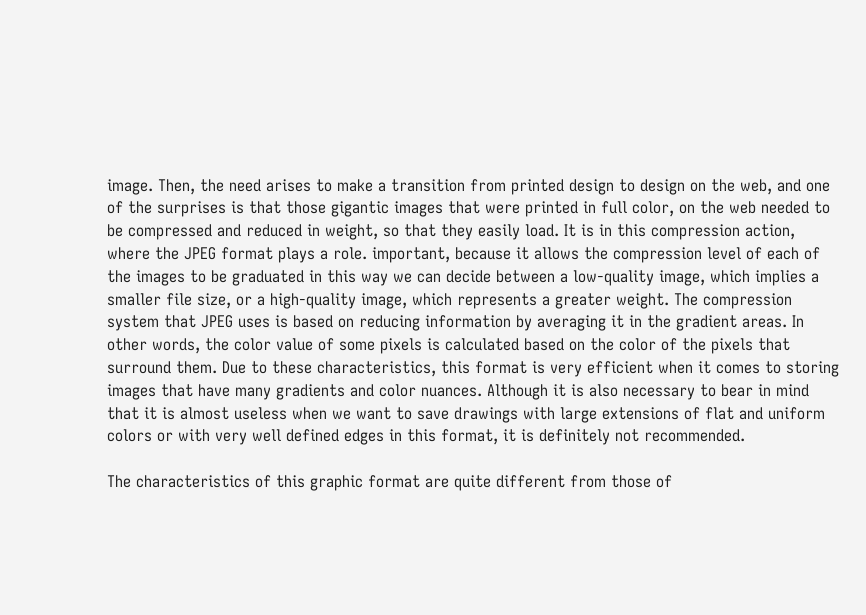image. Then, the need arises to make a transition from printed design to design on the web, and one of the surprises is that those gigantic images that were printed in full color, on the web needed to be compressed and reduced in weight, so that they easily load. It is in this compression action, where the JPEG format plays a role. important, because it allows the compression level of each of the images to be graduated in this way we can decide between a low-quality image, which implies a smaller file size, or a high-quality image, which represents a greater weight. The compression system that JPEG uses is based on reducing information by averaging it in the gradient areas. In other words, the color value of some pixels is calculated based on the color of the pixels that surround them. Due to these characteristics, this format is very efficient when it comes to storing images that have many gradients and color nuances. Although it is also necessary to bear in mind that it is almost useless when we want to save drawings with large extensions of flat and uniform colors or with very well defined edges in this format, it is definitely not recommended.

The characteristics of this graphic format are quite different from those of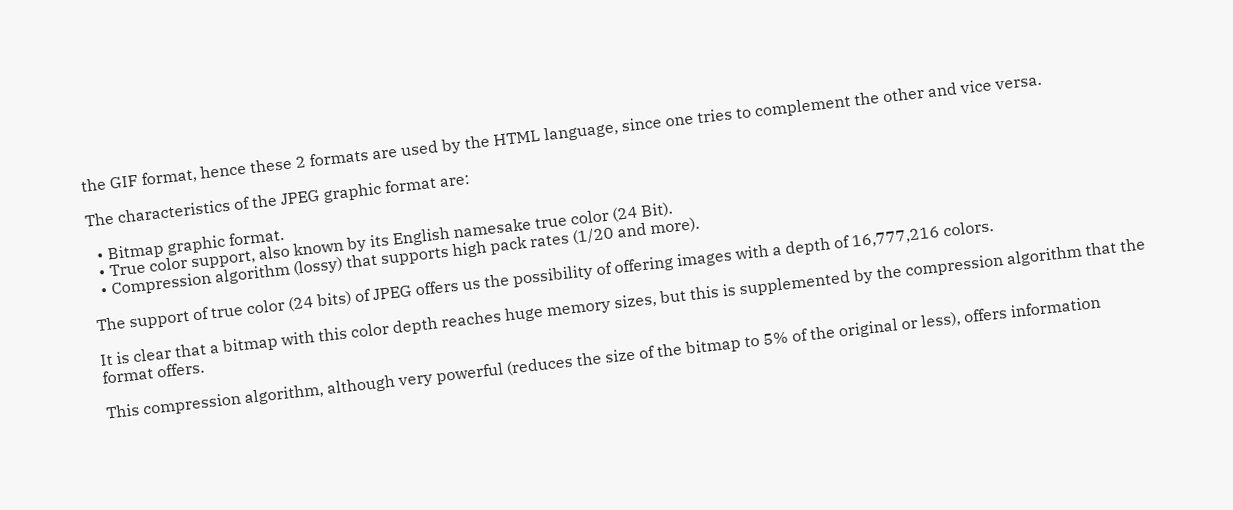the GIF format, hence these 2 formats are used by the HTML language, since one tries to complement the other and vice versa.

The characteristics of the JPEG graphic format are:

  • Bitmap graphic format.
  • True color support, also known by its English namesake true color (24 Bit).
  • Compression algorithm (lossy) that supports high pack rates (1/20 and more).

The support of true color (24 bits) of JPEG offers us the possibility of offering images with a depth of 16,777,216 colors.

It is clear that a bitmap with this color depth reaches huge memory sizes, but this is supplemented by the compression algorithm that the format offers.

This compression algorithm, although very powerful (reduces the size of the bitmap to 5% of the original or less), offers information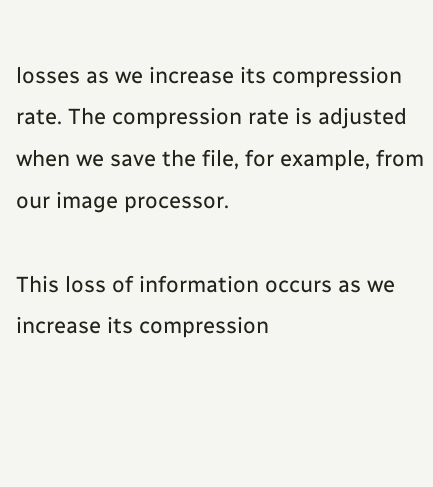losses as we increase its compression rate. The compression rate is adjusted when we save the file, for example, from our image processor.

This loss of information occurs as we increase its compression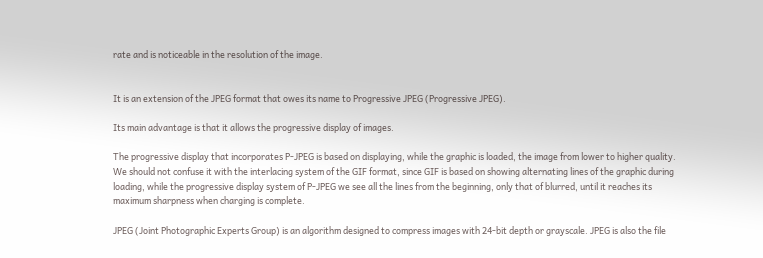rate and is noticeable in the resolution of the image.


It is an extension of the JPEG format that owes its name to Progressive JPEG (Progressive JPEG).

Its main advantage is that it allows the progressive display of images.

The progressive display that incorporates P-JPEG is based on displaying, while the graphic is loaded, the image from lower to higher quality. We should not confuse it with the interlacing system of the GIF format, since GIF is based on showing alternating lines of the graphic during loading, while the progressive display system of P-JPEG we see all the lines from the beginning, only that of blurred, until it reaches its maximum sharpness when charging is complete.

JPEG (Joint Photographic Experts Group) is an algorithm designed to compress images with 24-bit depth or grayscale. JPEG is also the file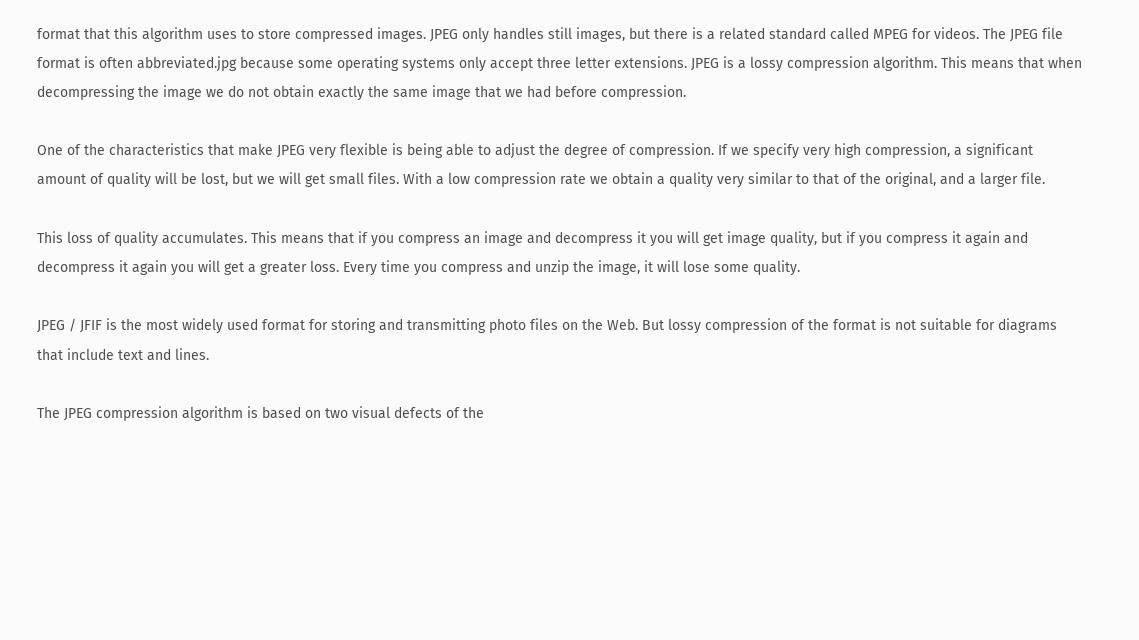format that this algorithm uses to store compressed images. JPEG only handles still images, but there is a related standard called MPEG for videos. The JPEG file format is often abbreviated.jpg because some operating systems only accept three letter extensions. JPEG is a lossy compression algorithm. This means that when decompressing the image we do not obtain exactly the same image that we had before compression.

One of the characteristics that make JPEG very flexible is being able to adjust the degree of compression. If we specify very high compression, a significant amount of quality will be lost, but we will get small files. With a low compression rate we obtain a quality very similar to that of the original, and a larger file.

This loss of quality accumulates. This means that if you compress an image and decompress it you will get image quality, but if you compress it again and decompress it again you will get a greater loss. Every time you compress and unzip the image, it will lose some quality.

JPEG / JFIF is the most widely used format for storing and transmitting photo files on the Web. But lossy compression of the format is not suitable for diagrams that include text and lines.

The JPEG compression algorithm is based on two visual defects of the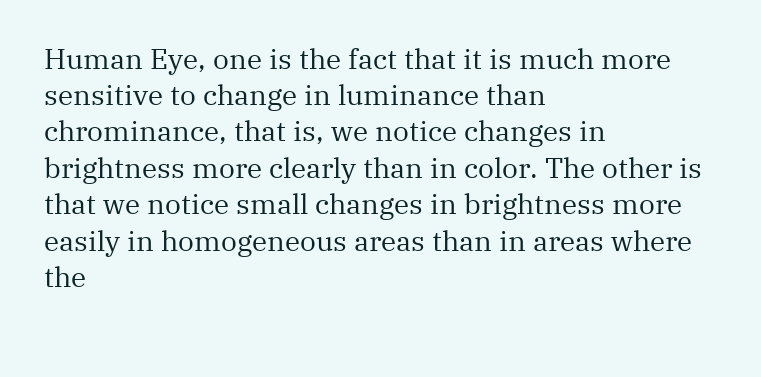Human Eye, one is the fact that it is much more sensitive to change in luminance than chrominance, that is, we notice changes in brightness more clearly than in color. The other is that we notice small changes in brightness more easily in homogeneous areas than in areas where the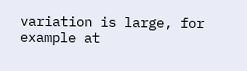variation is large, for example at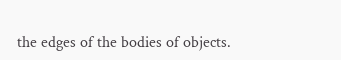the edges of the bodies of objects.